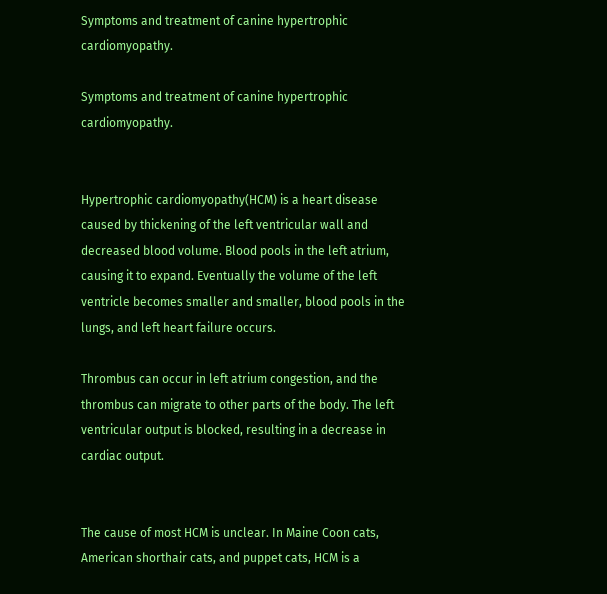Symptoms and treatment of canine hypertrophic cardiomyopathy.

Symptoms and treatment of canine hypertrophic cardiomyopathy.


Hypertrophic cardiomyopathy(HCM) is a heart disease caused by thickening of the left ventricular wall and decreased blood volume. Blood pools in the left atrium, causing it to expand. Eventually the volume of the left ventricle becomes smaller and smaller, blood pools in the lungs, and left heart failure occurs.

Thrombus can occur in left atrium congestion, and the thrombus can migrate to other parts of the body. The left ventricular output is blocked, resulting in a decrease in cardiac output.


The cause of most HCM is unclear. In Maine Coon cats, American shorthair cats, and puppet cats, HCM is a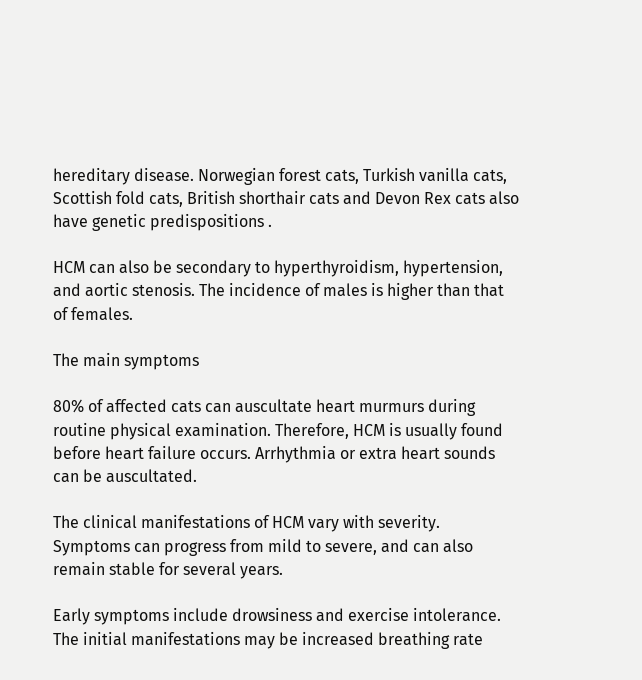hereditary disease. Norwegian forest cats, Turkish vanilla cats, Scottish fold cats, British shorthair cats and Devon Rex cats also have genetic predispositions .

HCM can also be secondary to hyperthyroidism, hypertension, and aortic stenosis. The incidence of males is higher than that of females.

The main symptoms

80% of affected cats can auscultate heart murmurs during routine physical examination. Therefore, HCM is usually found before heart failure occurs. Arrhythmia or extra heart sounds can be auscultated.

The clinical manifestations of HCM vary with severity. Symptoms can progress from mild to severe, and can also remain stable for several years.

Early symptoms include drowsiness and exercise intolerance. The initial manifestations may be increased breathing rate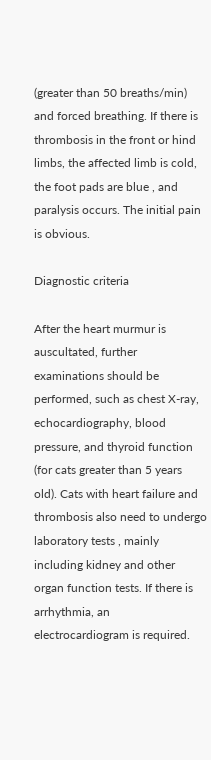(greater than 50 breaths/min) and forced breathing. If there is thrombosis in the front or hind limbs, the affected limb is cold, the foot pads are blue , and paralysis occurs. The initial pain is obvious.

Diagnostic criteria

After the heart murmur is auscultated, further examinations should be performed, such as chest X-ray, echocardiography, blood pressure, and thyroid function (for cats greater than 5 years old). Cats with heart failure and thrombosis also need to undergo laboratory tests , mainly including kidney and other organ function tests. If there is arrhythmia, an electrocardiogram is required.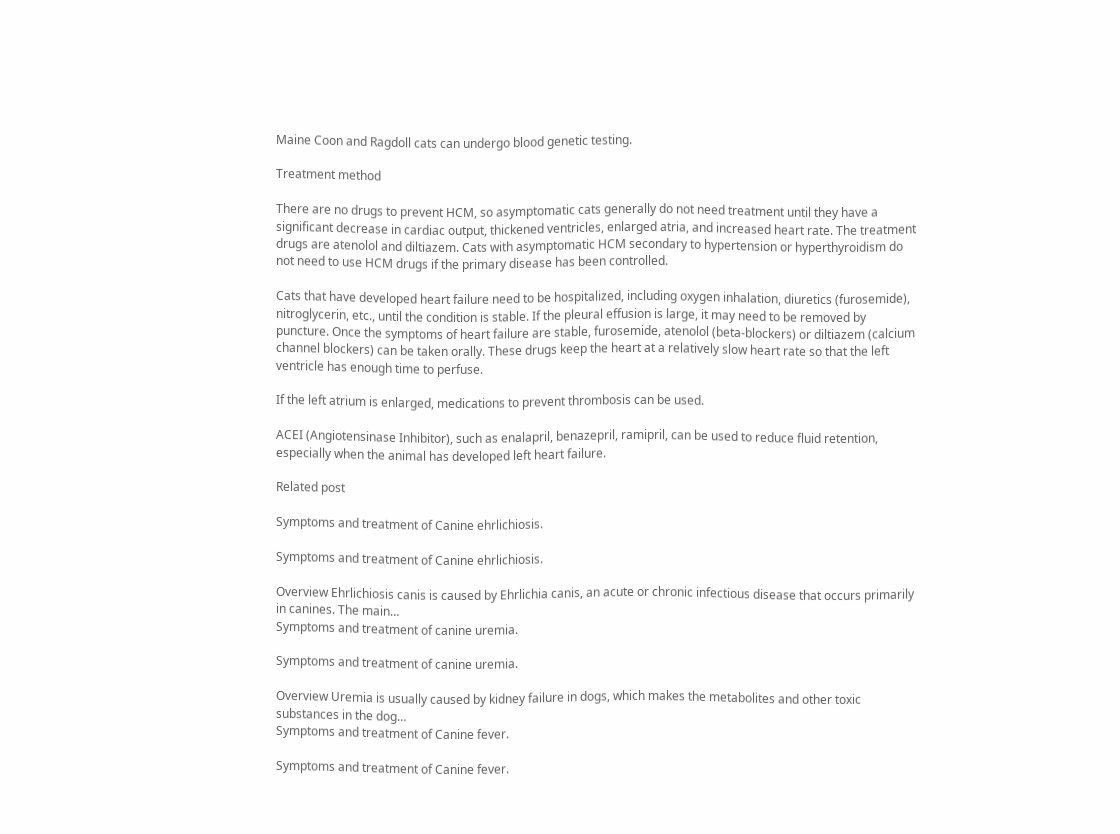Maine Coon and Ragdoll cats can undergo blood genetic testing.

Treatment method

There are no drugs to prevent HCM, so asymptomatic cats generally do not need treatment until they have a significant decrease in cardiac output, thickened ventricles, enlarged atria, and increased heart rate. The treatment drugs are atenolol and diltiazem. Cats with asymptomatic HCM secondary to hypertension or hyperthyroidism do not need to use HCM drugs if the primary disease has been controlled.

Cats that have developed heart failure need to be hospitalized, including oxygen inhalation, diuretics (furosemide), nitroglycerin, etc., until the condition is stable. If the pleural effusion is large, it may need to be removed by puncture. Once the symptoms of heart failure are stable, furosemide, atenolol (beta-blockers) or diltiazem (calcium channel blockers) can be taken orally. These drugs keep the heart at a relatively slow heart rate so that the left ventricle has enough time to perfuse.

If the left atrium is enlarged, medications to prevent thrombosis can be used.

ACEI (Angiotensinase Inhibitor), such as enalapril, benazepril, ramipril, can be used to reduce fluid retention, especially when the animal has developed left heart failure.

Related post

Symptoms and treatment of Canine ehrlichiosis.

Symptoms and treatment of Canine ehrlichiosis.

Overview Ehrlichiosis canis is caused by Ehrlichia canis, an acute or chronic infectious disease that occurs primarily in canines. The main…
Symptoms and treatment of canine uremia.

Symptoms and treatment of canine uremia.

Overview Uremia is usually caused by kidney failure in dogs, which makes the metabolites and other toxic substances in the dog…
Symptoms and treatment of Canine fever.

Symptoms and treatment of Canine fever.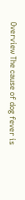Overview The cause of dog fever is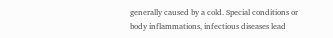generally caused by a cold. Special conditions or body inflammations, infectious diseases lead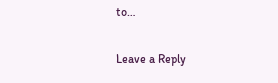to…

Leave a Reply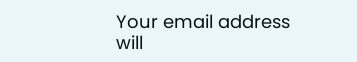Your email address will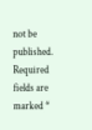not be published. Required fields are marked *